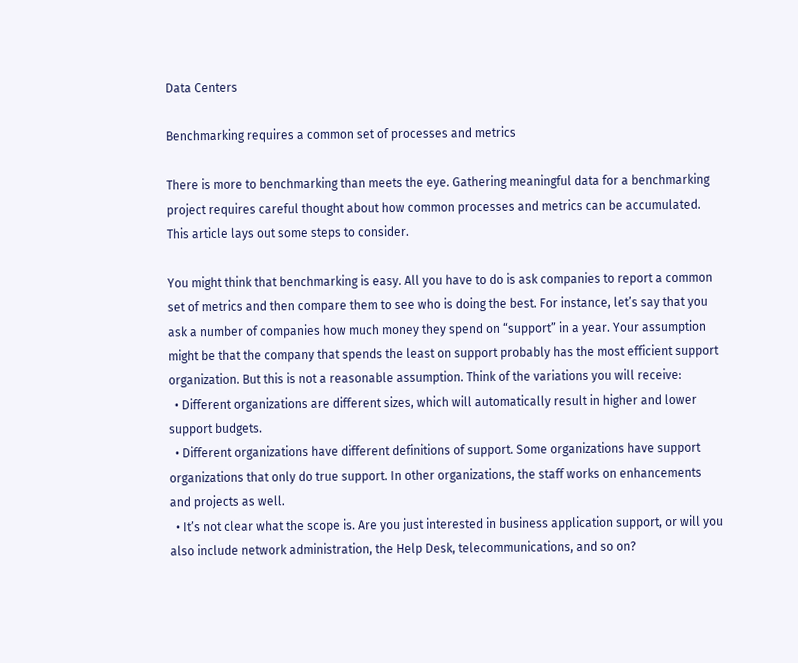Data Centers

Benchmarking requires a common set of processes and metrics

There is more to benchmarking than meets the eye. Gathering meaningful data for a benchmarking project requires careful thought about how common processes and metrics can be accumulated. This article lays out some steps to consider.

You might think that benchmarking is easy. All you have to do is ask companies to report a common set of metrics and then compare them to see who is doing the best. For instance, let’s say that you ask a number of companies how much money they spend on “support” in a year. Your assumption might be that the company that spends the least on support probably has the most efficient support organization. But this is not a reasonable assumption. Think of the variations you will receive:
  • Different organizations are different sizes, which will automatically result in higher and lower support budgets.
  • Different organizations have different definitions of support. Some organizations have support organizations that only do true support. In other organizations, the staff works on enhancements and projects as well.
  • It’s not clear what the scope is. Are you just interested in business application support, or will you also include network administration, the Help Desk, telecommunications, and so on?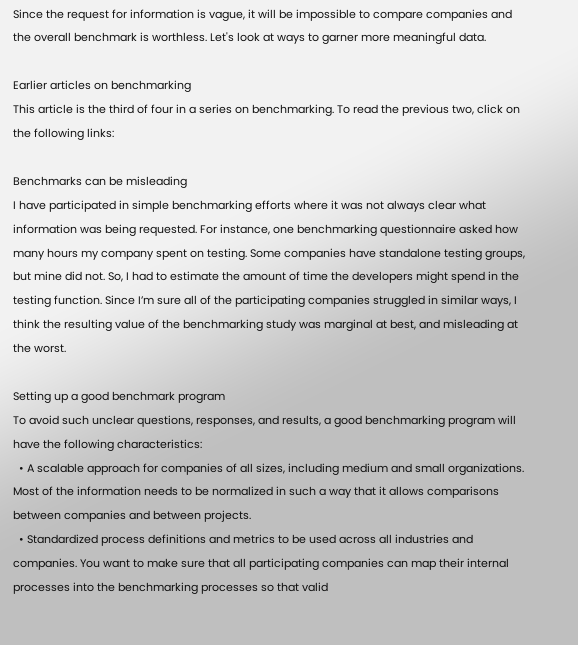Since the request for information is vague, it will be impossible to compare companies and the overall benchmark is worthless. Let's look at ways to garner more meaningful data.

Earlier articles on benchmarking
This article is the third of four in a series on benchmarking. To read the previous two, click on the following links:

Benchmarks can be misleading
I have participated in simple benchmarking efforts where it was not always clear what information was being requested. For instance, one benchmarking questionnaire asked how many hours my company spent on testing. Some companies have standalone testing groups, but mine did not. So, I had to estimate the amount of time the developers might spend in the testing function. Since I’m sure all of the participating companies struggled in similar ways, I think the resulting value of the benchmarking study was marginal at best, and misleading at the worst.

Setting up a good benchmark program
To avoid such unclear questions, responses, and results, a good benchmarking program will have the following characteristics:
  • A scalable approach for companies of all sizes, including medium and small organizations. Most of the information needs to be normalized in such a way that it allows comparisons between companies and between projects.
  • Standardized process definitions and metrics to be used across all industries and companies. You want to make sure that all participating companies can map their internal processes into the benchmarking processes so that valid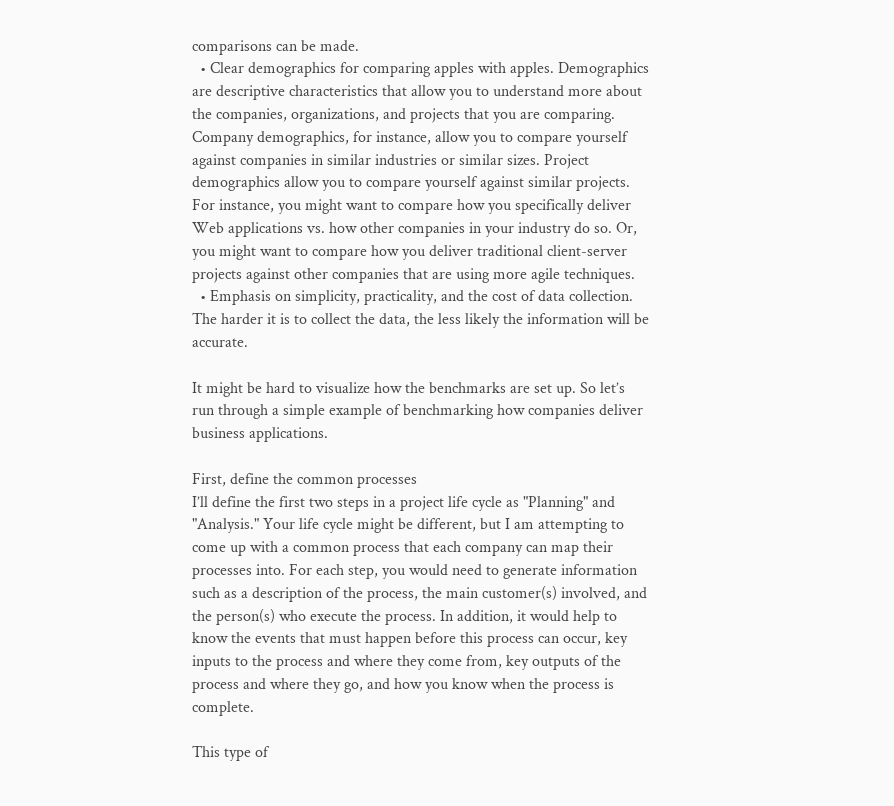comparisons can be made.
  • Clear demographics for comparing apples with apples. Demographics are descriptive characteristics that allow you to understand more about the companies, organizations, and projects that you are comparing. Company demographics, for instance, allow you to compare yourself against companies in similar industries or similar sizes. Project demographics allow you to compare yourself against similar projects. For instance, you might want to compare how you specifically deliver Web applications vs. how other companies in your industry do so. Or, you might want to compare how you deliver traditional client-server projects against other companies that are using more agile techniques.
  • Emphasis on simplicity, practicality, and the cost of data collection. The harder it is to collect the data, the less likely the information will be accurate.

It might be hard to visualize how the benchmarks are set up. So let’s run through a simple example of benchmarking how companies deliver business applications.

First, define the common processes
I’ll define the first two steps in a project life cycle as "Planning" and "Analysis." Your life cycle might be different, but I am attempting to come up with a common process that each company can map their processes into. For each step, you would need to generate information such as a description of the process, the main customer(s) involved, and the person(s) who execute the process. In addition, it would help to know the events that must happen before this process can occur, key inputs to the process and where they come from, key outputs of the process and where they go, and how you know when the process is complete.

This type of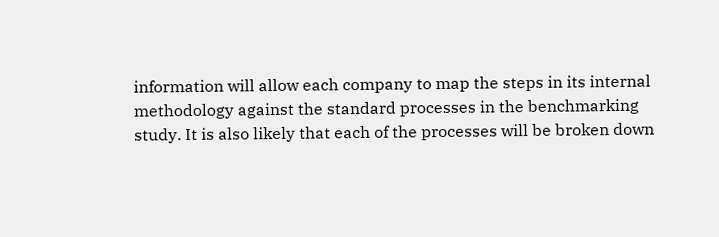information will allow each company to map the steps in its internal methodology against the standard processes in the benchmarking study. It is also likely that each of the processes will be broken down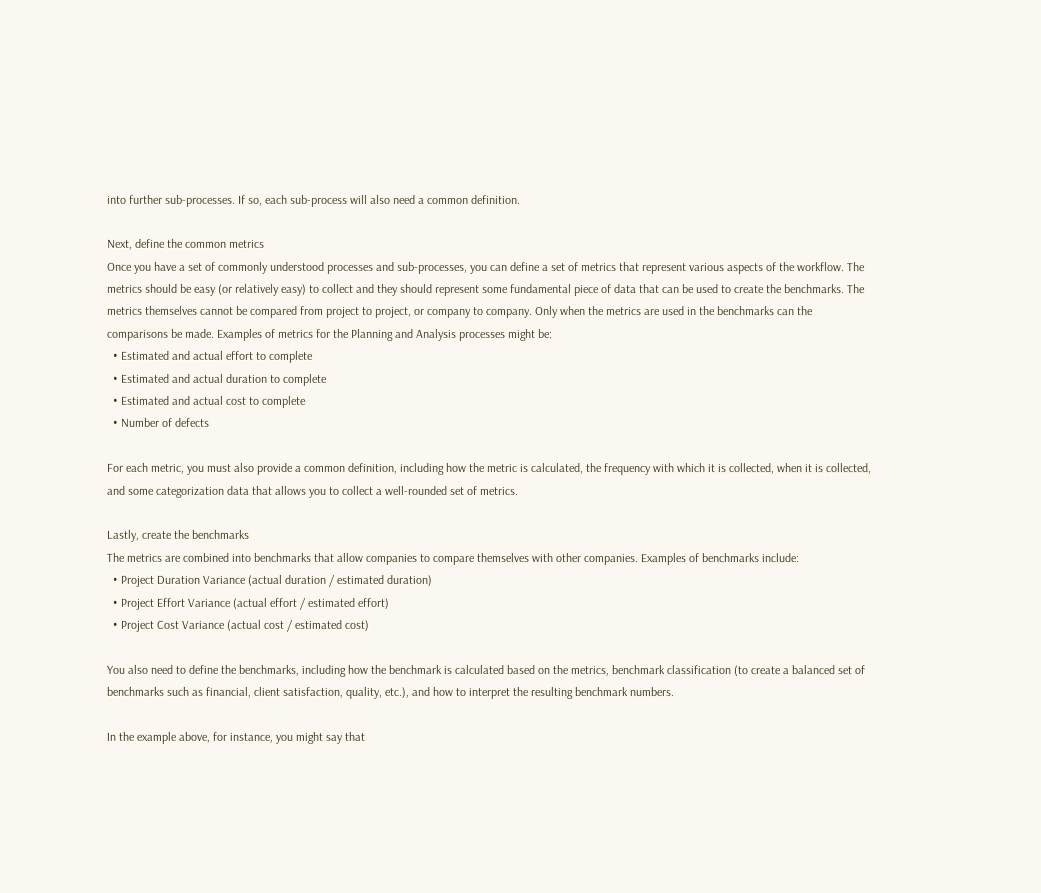into further sub-processes. If so, each sub-process will also need a common definition.

Next, define the common metrics
Once you have a set of commonly understood processes and sub-processes, you can define a set of metrics that represent various aspects of the workflow. The metrics should be easy (or relatively easy) to collect and they should represent some fundamental piece of data that can be used to create the benchmarks. The metrics themselves cannot be compared from project to project, or company to company. Only when the metrics are used in the benchmarks can the comparisons be made. Examples of metrics for the Planning and Analysis processes might be:
  • Estimated and actual effort to complete
  • Estimated and actual duration to complete
  • Estimated and actual cost to complete
  • Number of defects

For each metric, you must also provide a common definition, including how the metric is calculated, the frequency with which it is collected, when it is collected, and some categorization data that allows you to collect a well-rounded set of metrics.

Lastly, create the benchmarks
The metrics are combined into benchmarks that allow companies to compare themselves with other companies. Examples of benchmarks include:
  • Project Duration Variance (actual duration / estimated duration)
  • Project Effort Variance (actual effort / estimated effort)
  • Project Cost Variance (actual cost / estimated cost)

You also need to define the benchmarks, including how the benchmark is calculated based on the metrics, benchmark classification (to create a balanced set of benchmarks such as financial, client satisfaction, quality, etc.), and how to interpret the resulting benchmark numbers.

In the example above, for instance, you might say that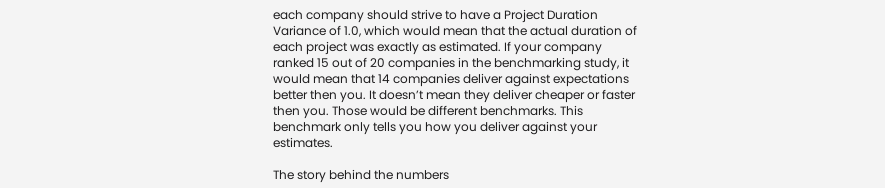each company should strive to have a Project Duration Variance of 1.0, which would mean that the actual duration of each project was exactly as estimated. If your company ranked 15 out of 20 companies in the benchmarking study, it would mean that 14 companies deliver against expectations better then you. It doesn’t mean they deliver cheaper or faster then you. Those would be different benchmarks. This benchmark only tells you how you deliver against your estimates.

The story behind the numbers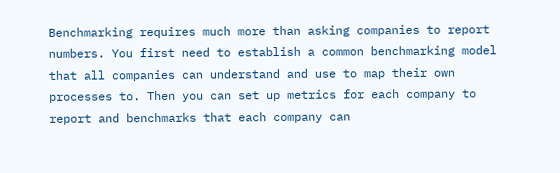Benchmarking requires much more than asking companies to report numbers. You first need to establish a common benchmarking model that all companies can understand and use to map their own processes to. Then you can set up metrics for each company to report and benchmarks that each company can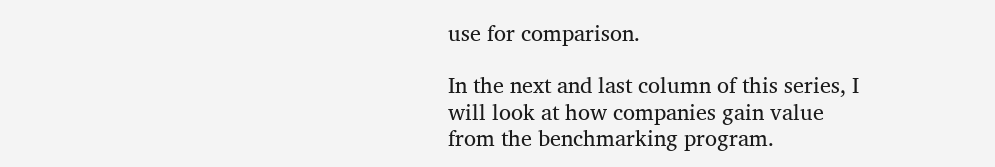use for comparison.

In the next and last column of this series, I will look at how companies gain value from the benchmarking program.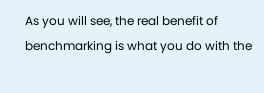As you will see, the real benefit of benchmarking is what you do with the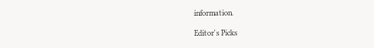information.

Editor's Picks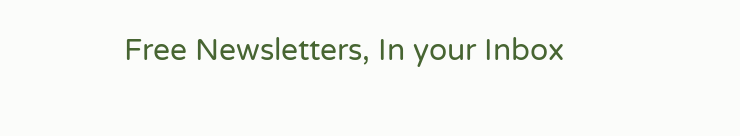Free Newsletters, In your Inbox